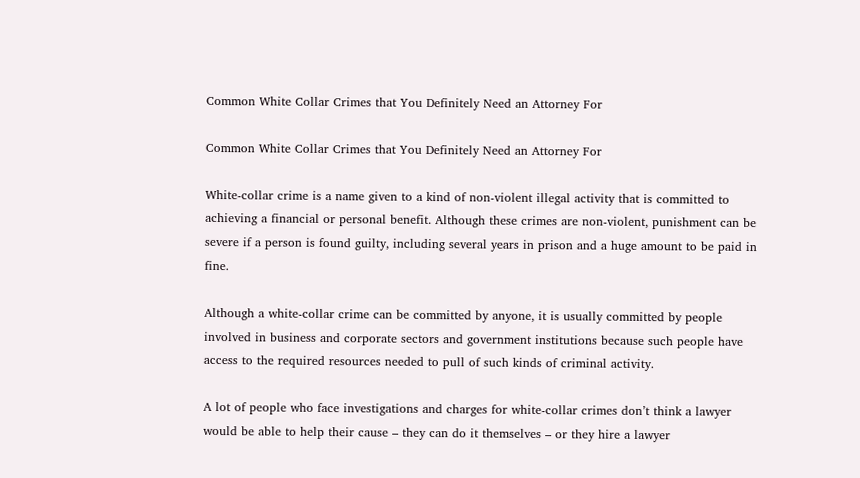Common White Collar Crimes that You Definitely Need an Attorney For

Common White Collar Crimes that You Definitely Need an Attorney For

White-collar crime is a name given to a kind of non-violent illegal activity that is committed to achieving a financial or personal benefit. Although these crimes are non-violent, punishment can be severe if a person is found guilty, including several years in prison and a huge amount to be paid in fine.

Although a white-collar crime can be committed by anyone, it is usually committed by people involved in business and corporate sectors and government institutions because such people have access to the required resources needed to pull of such kinds of criminal activity.

A lot of people who face investigations and charges for white-collar crimes don’t think a lawyer would be able to help their cause – they can do it themselves – or they hire a lawyer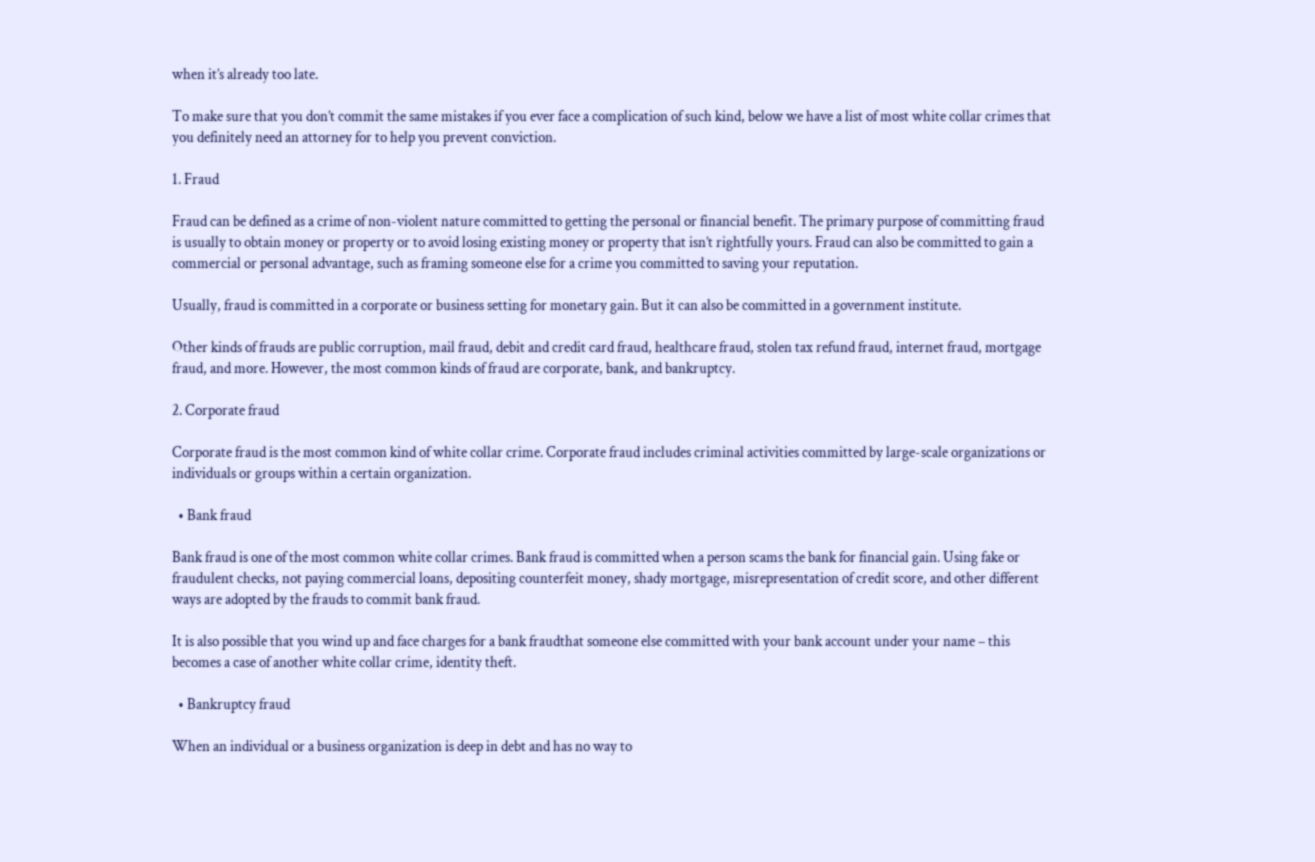when it’s already too late.

To make sure that you don’t commit the same mistakes if you ever face a complication of such kind, below we have a list of most white collar crimes that you definitely need an attorney for to help you prevent conviction.

1. Fraud

Fraud can be defined as a crime of non-violent nature committed to getting the personal or financial benefit. The primary purpose of committing fraud is usually to obtain money or property or to avoid losing existing money or property that isn’t rightfully yours. Fraud can also be committed to gain a commercial or personal advantage, such as framing someone else for a crime you committed to saving your reputation.

Usually, fraud is committed in a corporate or business setting for monetary gain. But it can also be committed in a government institute.

Other kinds of frauds are public corruption, mail fraud, debit and credit card fraud, healthcare fraud, stolen tax refund fraud, internet fraud, mortgage fraud, and more. However, the most common kinds of fraud are corporate, bank, and bankruptcy.

2. Corporate fraud

Corporate fraud is the most common kind of white collar crime. Corporate fraud includes criminal activities committed by large-scale organizations or individuals or groups within a certain organization.

  • Bank fraud

Bank fraud is one of the most common white collar crimes. Bank fraud is committed when a person scams the bank for financial gain. Using fake or fraudulent checks, not paying commercial loans, depositing counterfeit money, shady mortgage, misrepresentation of credit score, and other different ways are adopted by the frauds to commit bank fraud.

It is also possible that you wind up and face charges for a bank fraudthat someone else committed with your bank account under your name – this becomes a case of another white collar crime, identity theft.

  • Bankruptcy fraud

When an individual or a business organization is deep in debt and has no way to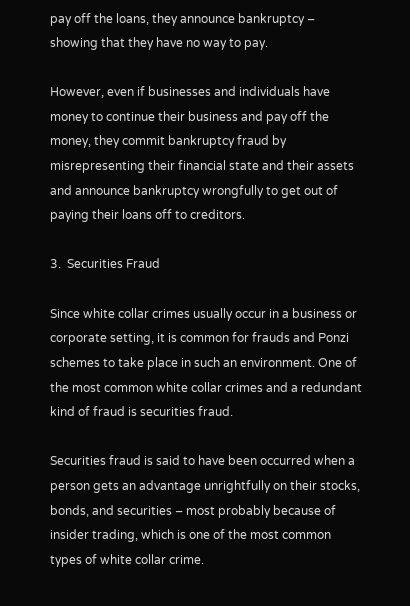pay off the loans, they announce bankruptcy – showing that they have no way to pay.

However, even if businesses and individuals have money to continue their business and pay off the money, they commit bankruptcy fraud by misrepresenting their financial state and their assets and announce bankruptcy wrongfully to get out of paying their loans off to creditors.

3.  Securities Fraud

Since white collar crimes usually occur in a business or corporate setting, it is common for frauds and Ponzi schemes to take place in such an environment. One of the most common white collar crimes and a redundant kind of fraud is securities fraud.

Securities fraud is said to have been occurred when a person gets an advantage unrightfully on their stocks, bonds, and securities – most probably because of insider trading, which is one of the most common types of white collar crime.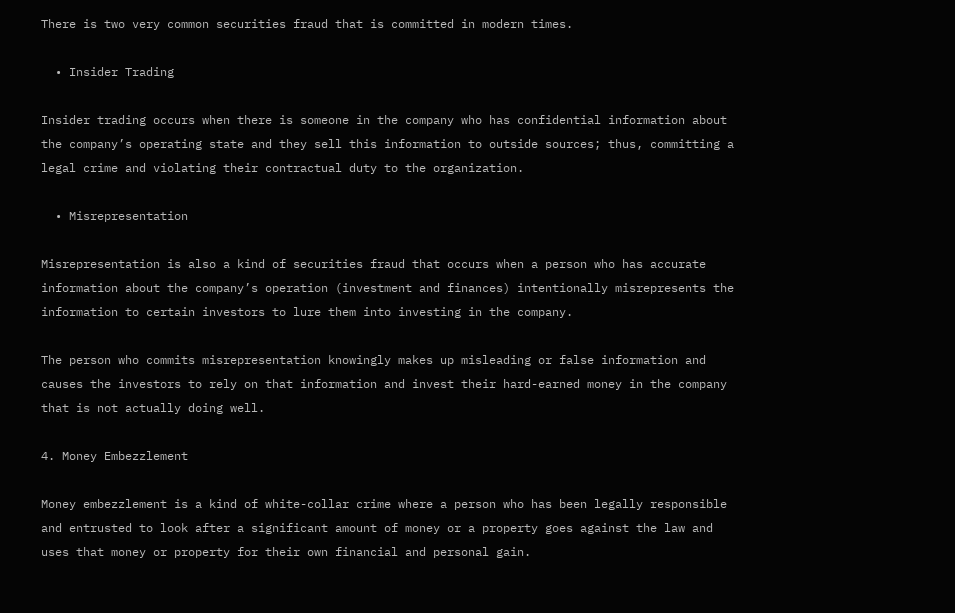There is two very common securities fraud that is committed in modern times.

  • Insider Trading

Insider trading occurs when there is someone in the company who has confidential information about the company’s operating state and they sell this information to outside sources; thus, committing a legal crime and violating their contractual duty to the organization.

  • Misrepresentation

Misrepresentation is also a kind of securities fraud that occurs when a person who has accurate information about the company’s operation (investment and finances) intentionally misrepresents the information to certain investors to lure them into investing in the company.

The person who commits misrepresentation knowingly makes up misleading or false information and causes the investors to rely on that information and invest their hard-earned money in the company that is not actually doing well.

4. Money Embezzlement

Money embezzlement is a kind of white-collar crime where a person who has been legally responsible and entrusted to look after a significant amount of money or a property goes against the law and uses that money or property for their own financial and personal gain.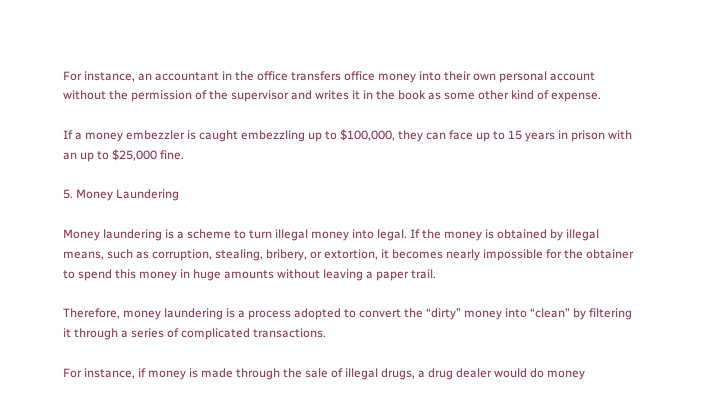For instance, an accountant in the office transfers office money into their own personal account without the permission of the supervisor and writes it in the book as some other kind of expense.

If a money embezzler is caught embezzling up to $100,000, they can face up to 15 years in prison with an up to $25,000 fine.

5. Money Laundering

Money laundering is a scheme to turn illegal money into legal. If the money is obtained by illegal means, such as corruption, stealing, bribery, or extortion, it becomes nearly impossible for the obtainer to spend this money in huge amounts without leaving a paper trail.

Therefore, money laundering is a process adopted to convert the “dirty” money into “clean” by filtering it through a series of complicated transactions.

For instance, if money is made through the sale of illegal drugs, a drug dealer would do money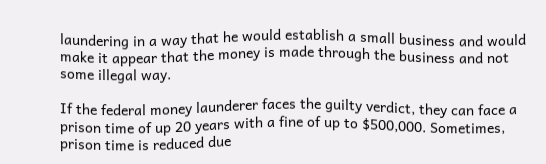laundering in a way that he would establish a small business and would make it appear that the money is made through the business and not some illegal way.

If the federal money launderer faces the guilty verdict, they can face a prison time of up 20 years with a fine of up to $500,000. Sometimes, prison time is reduced due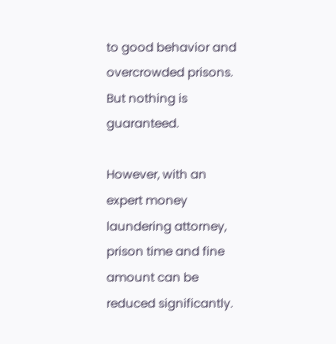to good behavior and overcrowded prisons. But nothing is guaranteed.

However, with an expert money laundering attorney, prison time and fine amount can be reduced significantly.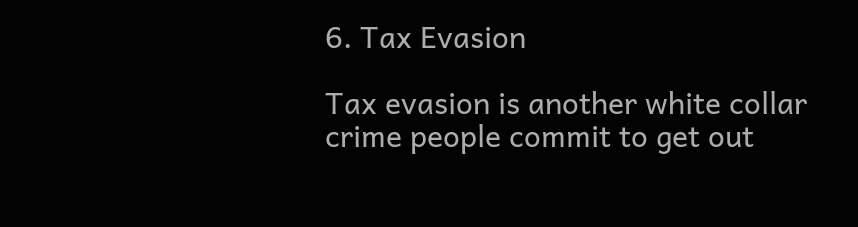6. Tax Evasion

Tax evasion is another white collar crime people commit to get out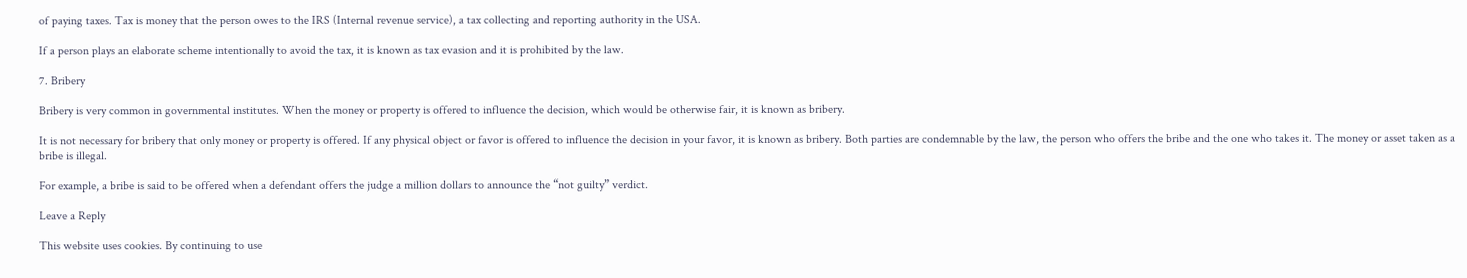of paying taxes. Tax is money that the person owes to the IRS (Internal revenue service), a tax collecting and reporting authority in the USA.

If a person plays an elaborate scheme intentionally to avoid the tax, it is known as tax evasion and it is prohibited by the law.

7. Bribery

Bribery is very common in governmental institutes. When the money or property is offered to influence the decision, which would be otherwise fair, it is known as bribery.

It is not necessary for bribery that only money or property is offered. If any physical object or favor is offered to influence the decision in your favor, it is known as bribery. Both parties are condemnable by the law, the person who offers the bribe and the one who takes it. The money or asset taken as a bribe is illegal.

For example, a bribe is said to be offered when a defendant offers the judge a million dollars to announce the “not guilty” verdict.

Leave a Reply

This website uses cookies. By continuing to use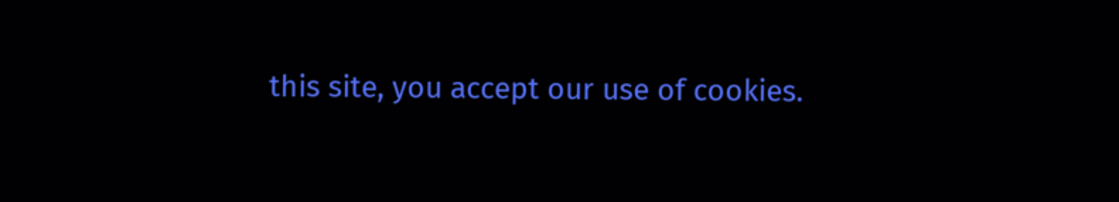this site, you accept our use of cookies.